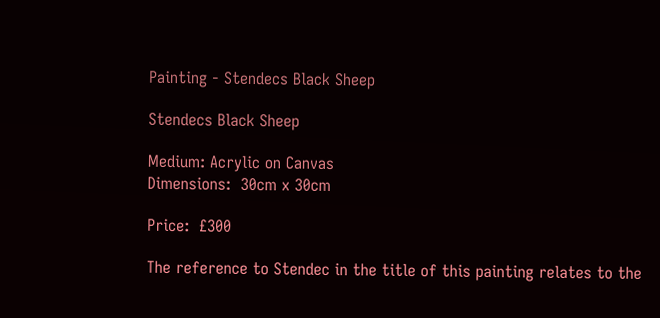Painting - Stendecs Black Sheep

Stendecs Black Sheep

Medium: Acrylic on Canvas
Dimensions:  30cm x 30cm

Price:  £300

The reference to Stendec in the title of this painting relates to the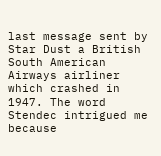last message sent by Star Dust a British South American Airways airliner which crashed in 1947. The word Stendec intrigued me because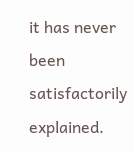it has never been satisfactorily explained.